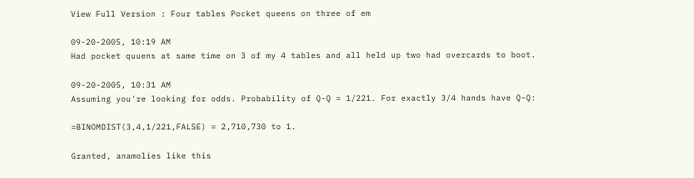View Full Version : Four tables Pocket queens on three of em

09-20-2005, 10:19 AM
Had pocket quuens at same time on 3 of my 4 tables and all held up two had overcards to boot.

09-20-2005, 10:31 AM
Assuming you're looking for odds. Probability of Q-Q = 1/221. For exactly 3/4 hands have Q-Q:

=BINOMDIST(3,4,1/221,FALSE) = 2,710,730 to 1.

Granted, anamolies like this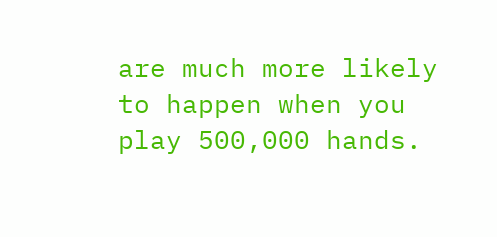are much more likely to happen when you play 500,000 hands.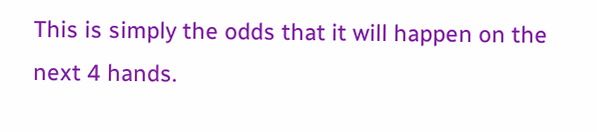This is simply the odds that it will happen on the next 4 hands.